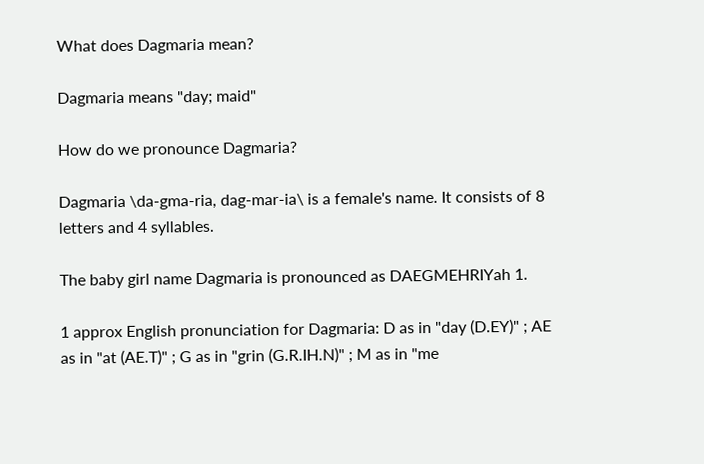What does Dagmaria mean?

Dagmaria means "day; maid"

How do we pronounce Dagmaria?

Dagmaria \da-gma-ria, dag-mar-ia\ is a female's name. It consists of 8 letters and 4 syllables.

The baby girl name Dagmaria is pronounced as DAEGMEHRIYah 1.

1 approx English pronunciation for Dagmaria: D as in "day (D.EY)" ; AE as in "at (AE.T)" ; G as in "grin (G.R.IH.N)" ; M as in "me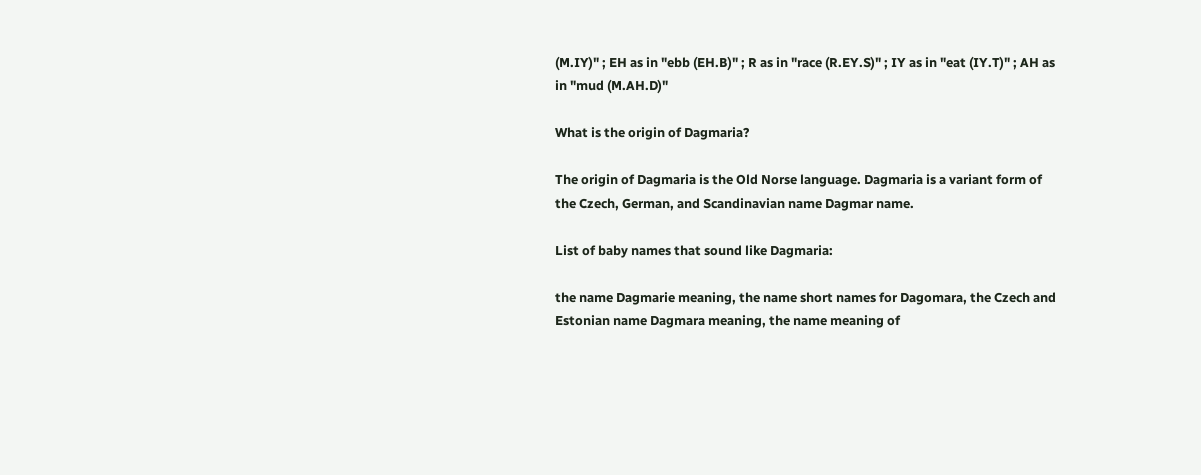(M.IY)" ; EH as in "ebb (EH.B)" ; R as in "race (R.EY.S)" ; IY as in "eat (IY.T)" ; AH as in "mud (M.AH.D)"

What is the origin of Dagmaria?

The origin of Dagmaria is the Old Norse language. Dagmaria is a variant form of the Czech, German, and Scandinavian name Dagmar name.

List of baby names that sound like Dagmaria:

the name Dagmarie meaning, the name short names for Dagomara, the Czech and Estonian name Dagmara meaning, the name meaning of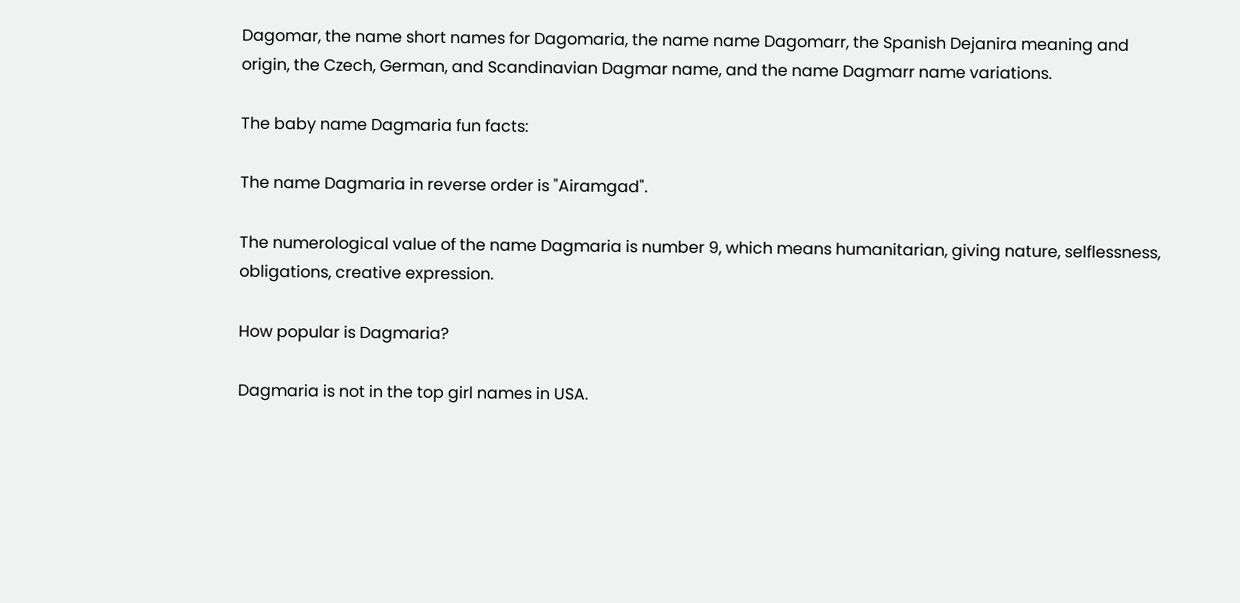Dagomar, the name short names for Dagomaria, the name name Dagomarr, the Spanish Dejanira meaning and origin, the Czech, German, and Scandinavian Dagmar name, and the name Dagmarr name variations.

The baby name Dagmaria fun facts:

The name Dagmaria in reverse order is "Airamgad".

The numerological value of the name Dagmaria is number 9, which means humanitarian, giving nature, selflessness, obligations, creative expression.

How popular is Dagmaria?

Dagmaria is not in the top girl names in USA.